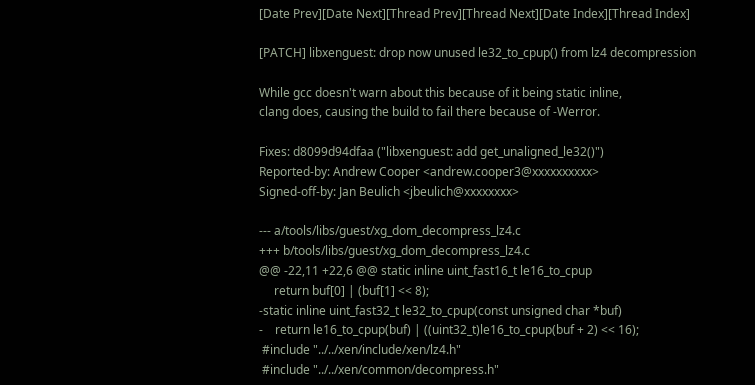[Date Prev][Date Next][Thread Prev][Thread Next][Date Index][Thread Index]

[PATCH] libxenguest: drop now unused le32_to_cpup() from lz4 decompression

While gcc doesn't warn about this because of it being static inline,
clang does, causing the build to fail there because of -Werror.

Fixes: d8099d94dfaa ("libxenguest: add get_unaligned_le32()")
Reported-by: Andrew Cooper <andrew.cooper3@xxxxxxxxxx>
Signed-off-by: Jan Beulich <jbeulich@xxxxxxxx>

--- a/tools/libs/guest/xg_dom_decompress_lz4.c
+++ b/tools/libs/guest/xg_dom_decompress_lz4.c
@@ -22,11 +22,6 @@ static inline uint_fast16_t le16_to_cpup
     return buf[0] | (buf[1] << 8);
-static inline uint_fast32_t le32_to_cpup(const unsigned char *buf)
-    return le16_to_cpup(buf) | ((uint32_t)le16_to_cpup(buf + 2) << 16);
 #include "../../xen/include/xen/lz4.h"
 #include "../../xen/common/decompress.h"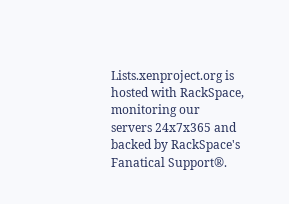Lists.xenproject.org is hosted with RackSpace, monitoring our
servers 24x7x365 and backed by RackSpace's Fanatical Support®.